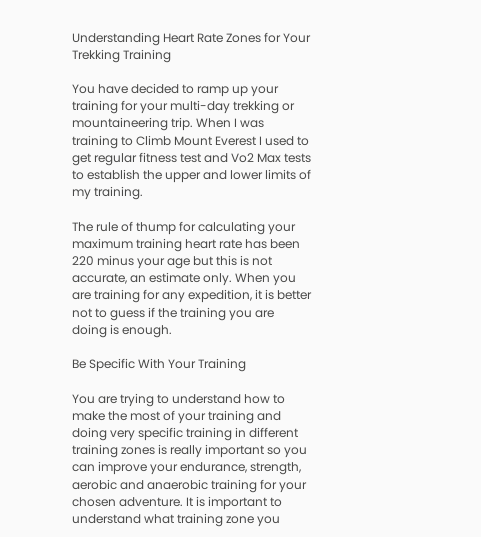Understanding Heart Rate Zones for Your Trekking Training

You have decided to ramp up your training for your multi-day trekking or mountaineering trip. When I was training to Climb Mount Everest I used to get regular fitness test and Vo2 Max tests to establish the upper and lower limits of my training.

The rule of thump for calculating your maximum training heart rate has been 220 minus your age but this is not accurate, an estimate only. When you are training for any expedition, it is better not to guess if the training you are doing is enough.

Be Specific With Your Training

You are trying to understand how to make the most of your training and doing very specific training in different training zones is really important so you can improve your endurance, strength, aerobic and anaerobic training for your chosen adventure. It is important to understand what training zone you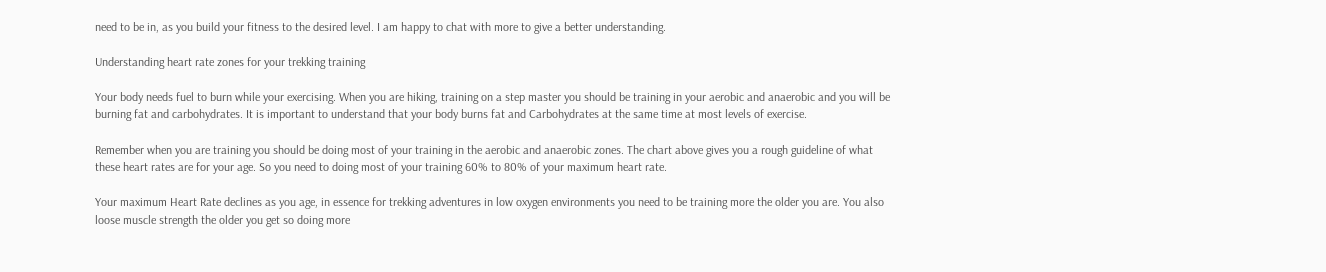need to be in, as you build your fitness to the desired level. I am happy to chat with more to give a better understanding.

Understanding heart rate zones for your trekking training

Your body needs fuel to burn while your exercising. When you are hiking, training on a step master you should be training in your aerobic and anaerobic and you will be burning fat and carbohydrates. It is important to understand that your body burns fat and Carbohydrates at the same time at most levels of exercise.

Remember when you are training you should be doing most of your training in the aerobic and anaerobic zones. The chart above gives you a rough guideline of what these heart rates are for your age. So you need to doing most of your training 60% to 80% of your maximum heart rate.

Your maximum Heart Rate declines as you age, in essence for trekking adventures in low oxygen environments you need to be training more the older you are. You also loose muscle strength the older you get so doing more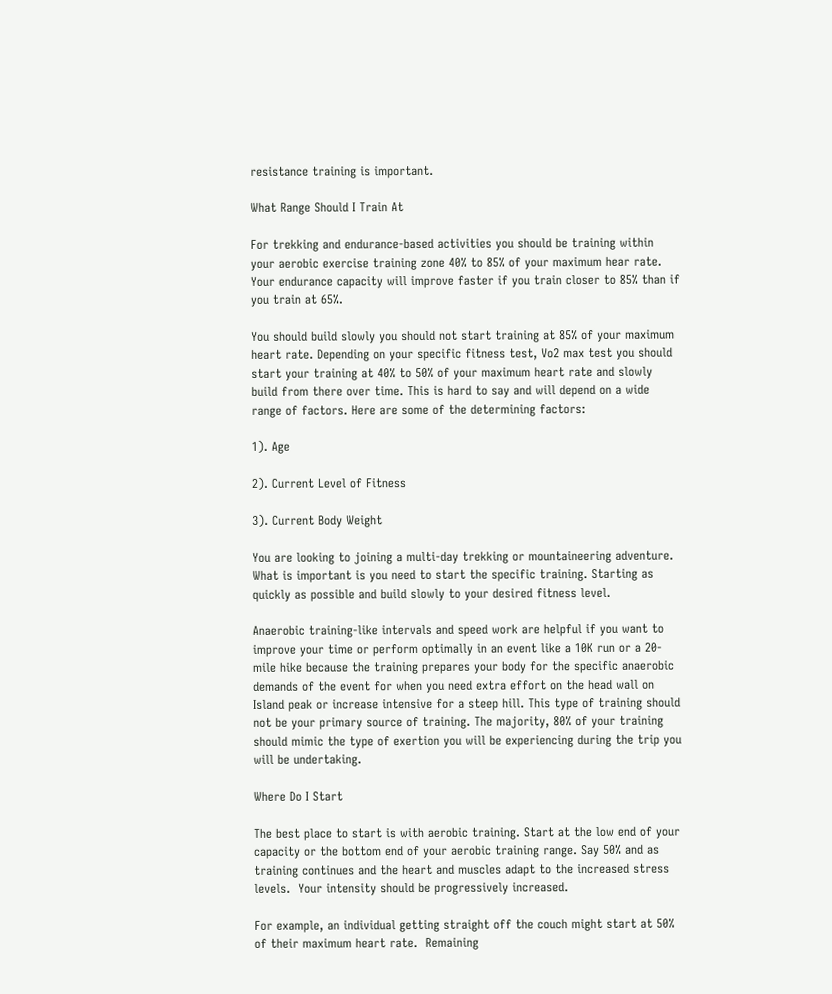resistance training is important.

What Range Should I Train At

For trekking and endurance-based activities you should be training within your aerobic exercise training zone 40% to 85% of your maximum hear rate.  Your endurance capacity will improve faster if you train closer to 85% than if you train at 65%.

You should build slowly you should not start training at 85% of your maximum heart rate. Depending on your specific fitness test, Vo2 max test you should start your training at 40% to 50% of your maximum heart rate and slowly build from there over time. This is hard to say and will depend on a wide range of factors. Here are some of the determining factors:

1). Age

2). Current Level of Fitness

3). Current Body Weight

You are looking to joining a multi-day trekking or mountaineering adventure. What is important is you need to start the specific training. Starting as quickly as possible and build slowly to your desired fitness level.

Anaerobic training-like intervals and speed work are helpful if you want to improve your time or perform optimally in an event like a 10K run or a 20-mile hike because the training prepares your body for the specific anaerobic demands of the event for when you need extra effort on the head wall on Island peak or increase intensive for a steep hill. This type of training should not be your primary source of training. The majority, 80% of your training should mimic the type of exertion you will be experiencing during the trip you will be undertaking.

Where Do I Start

The best place to start is with aerobic training. Start at the low end of your capacity or the bottom end of your aerobic training range. Say 50% and as training continues and the heart and muscles adapt to the increased stress levels.  Your intensity should be progressively increased.

For example, an individual getting straight off the couch might start at 50% of their maximum heart rate.  Remaining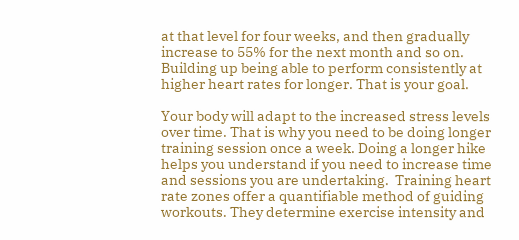at that level for four weeks, and then gradually increase to 55% for the next month and so on.  Building up being able to perform consistently at higher heart rates for longer. That is your goal.

Your body will adapt to the increased stress levels over time. That is why you need to be doing longer training session once a week. Doing a longer hike helps you understand if you need to increase time and sessions you are undertaking.  Training heart rate zones offer a quantifiable method of guiding workouts. They determine exercise intensity and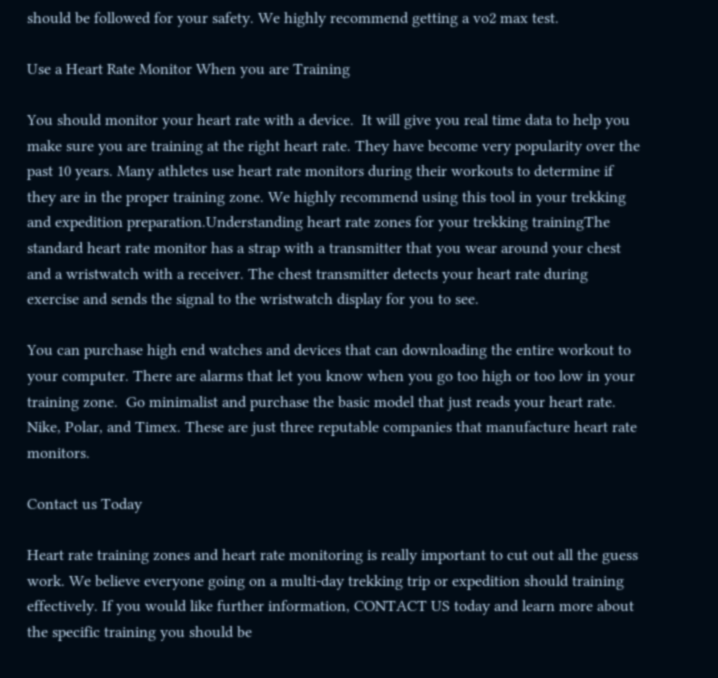should be followed for your safety. We highly recommend getting a vo2 max test.

Use a Heart Rate Monitor When you are Training

You should monitor your heart rate with a device.  It will give you real time data to help you make sure you are training at the right heart rate. They have become very popularity over the past 10 years. Many athletes use heart rate monitors during their workouts to determine if they are in the proper training zone. We highly recommend using this tool in your trekking and expedition preparation.Understanding heart rate zones for your trekking trainingThe standard heart rate monitor has a strap with a transmitter that you wear around your chest and a wristwatch with a receiver. The chest transmitter detects your heart rate during exercise and sends the signal to the wristwatch display for you to see.

You can purchase high end watches and devices that can downloading the entire workout to your computer. There are alarms that let you know when you go too high or too low in your training zone.  Go minimalist and purchase the basic model that just reads your heart rate. Nike, Polar, and Timex. These are just three reputable companies that manufacture heart rate monitors.

Contact us Today

Heart rate training zones and heart rate monitoring is really important to cut out all the guess work. We believe everyone going on a multi-day trekking trip or expedition should training effectively. If you would like further information, CONTACT US today and learn more about the specific training you should be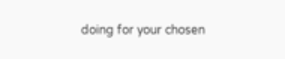doing for your chosen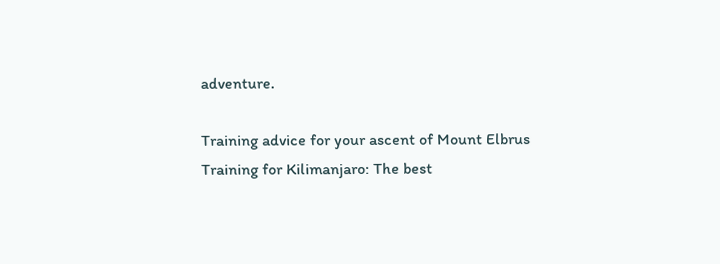adventure.

Training advice for your ascent of Mount Elbrus
Training for Kilimanjaro: The best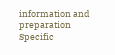information and preparation
Specific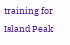training for Island Peak